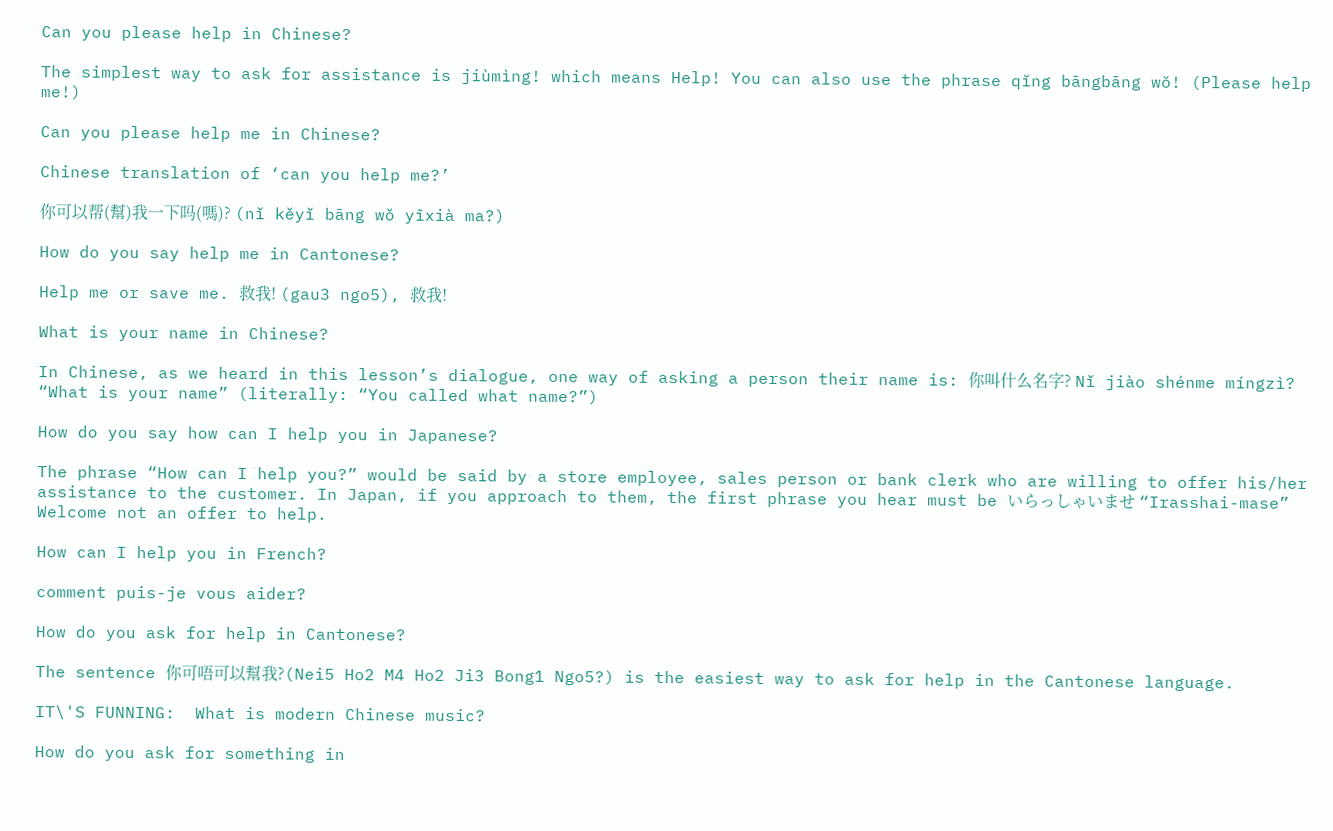Can you please help in Chinese?

The simplest way to ask for assistance is jiùmìng! which means Help! You can also use the phrase qĭng bāngbāng wŏ! (Please help me!)

Can you please help me in Chinese?

Chinese translation of ‘can you help me?’

你可以帮(幫)我一下吗(嗎)? (nǐ kěyǐ bāng wǒ yīxià ma?)

How do you say help me in Cantonese?

Help me or save me. 救我! (gau3 ngo5), 救我!

What is your name in Chinese?

In Chinese, as we heard in this lesson’s dialogue, one way of asking a person their name is: 你叫什么名字? Nǐ jiào shénme míngzì? “What is your name” (literally: “You called what name?”)

How do you say how can I help you in Japanese?

The phrase “How can I help you?” would be said by a store employee, sales person or bank clerk who are willing to offer his/her assistance to the customer. In Japan, if you approach to them, the first phrase you hear must be いらっしゃいませ “Irasshai-mase” Welcome not an offer to help.

How can I help you in French?

comment puis-je vous aider?

How do you ask for help in Cantonese?

The sentence 你可唔可以幫我?(Nei5 Ho2 M4 Ho2 Ji3 Bong1 Ngo5?) is the easiest way to ask for help in the Cantonese language.

IT\'S FUNNING:  What is modern Chinese music?

How do you ask for something in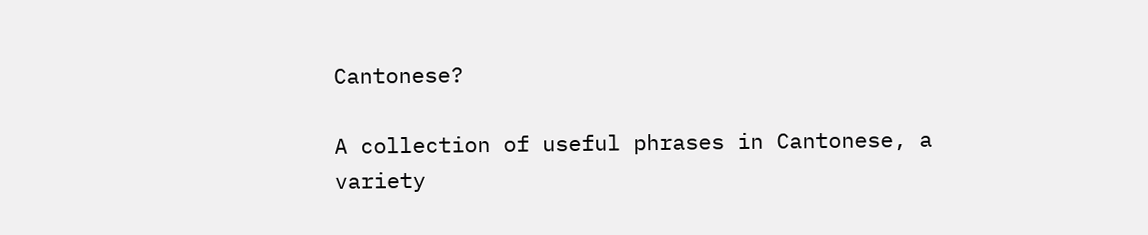Cantonese?

A collection of useful phrases in Cantonese, a variety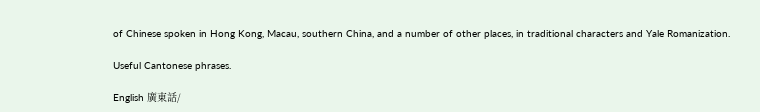of Chinese spoken in Hong Kong, Macau, southern China, and a number of other places, in traditional characters and Yale Romanization.

Useful Cantonese phrases.

English 廣東話/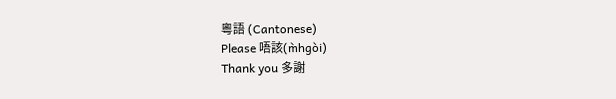粵語 (Cantonese)
Please 唔該(m̀hgòi)
Thank you 多謝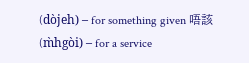(dòjeh) – for something given 唔該 (m̀hgòi) – for a service